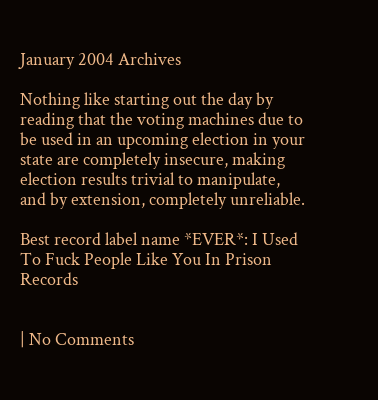January 2004 Archives

Nothing like starting out the day by reading that the voting machines due to be used in an upcoming election in your state are completely insecure, making election results trivial to manipulate, and by extension, completely unreliable.

Best record label name *EVER*: I Used To Fuck People Like You In Prison Records


| No Comments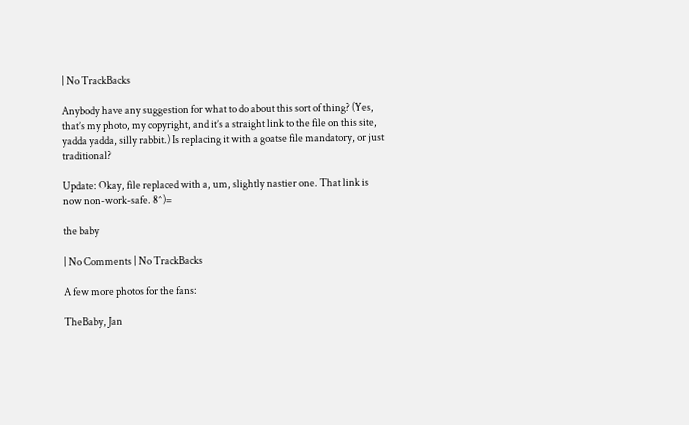| No TrackBacks

Anybody have any suggestion for what to do about this sort of thing? (Yes, that’s my photo, my copyright, and it’s a straight link to the file on this site, yadda yadda, silly rabbit.) Is replacing it with a goatse file mandatory, or just traditional?

Update: Okay, file replaced with a, um, slightly nastier one. That link is now non-work-safe. 8^)=

the baby

| No Comments | No TrackBacks

A few more photos for the fans:

TheBaby, Jan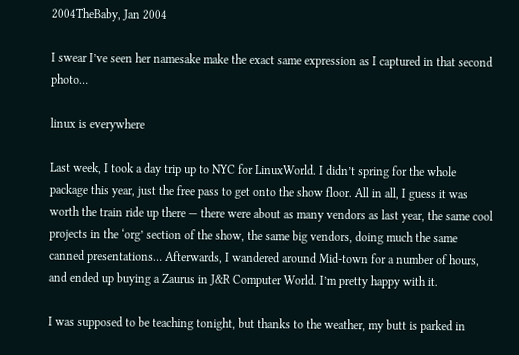2004TheBaby, Jan 2004

I swear I’ve seen her namesake make the exact same expression as I captured in that second photo…

linux is everywhere

Last week, I took a day trip up to NYC for LinuxWorld. I didn’t spring for the whole package this year, just the free pass to get onto the show floor. All in all, I guess it was worth the train ride up there — there were about as many vendors as last year, the same cool projects in the ‘org’ section of the show, the same big vendors, doing much the same canned presentations… Afterwards, I wandered around Mid-town for a number of hours, and ended up buying a Zaurus in J&R Computer World. I’m pretty happy with it.

I was supposed to be teaching tonight, but thanks to the weather, my butt is parked in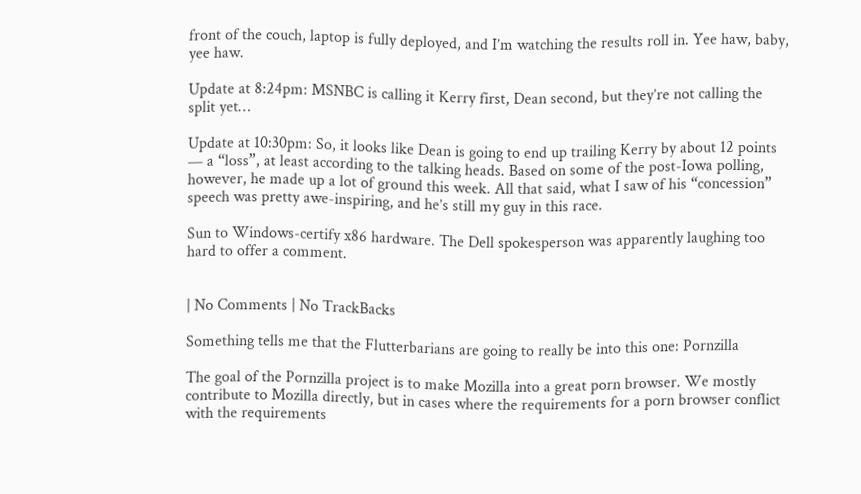front of the couch, laptop is fully deployed, and I’m watching the results roll in. Yee haw, baby, yee haw.

Update at 8:24pm: MSNBC is calling it Kerry first, Dean second, but they’re not calling the split yet…

Update at 10:30pm: So, it looks like Dean is going to end up trailing Kerry by about 12 points — a “loss”, at least according to the talking heads. Based on some of the post-Iowa polling, however, he made up a lot of ground this week. All that said, what I saw of his “concession” speech was pretty awe-inspiring, and he’s still my guy in this race.

Sun to Windows-certify x86 hardware. The Dell spokesperson was apparently laughing too hard to offer a comment.


| No Comments | No TrackBacks

Something tells me that the Flutterbarians are going to really be into this one: Pornzilla

The goal of the Pornzilla project is to make Mozilla into a great porn browser. We mostly contribute to Mozilla directly, but in cases where the requirements for a porn browser conflict with the requirements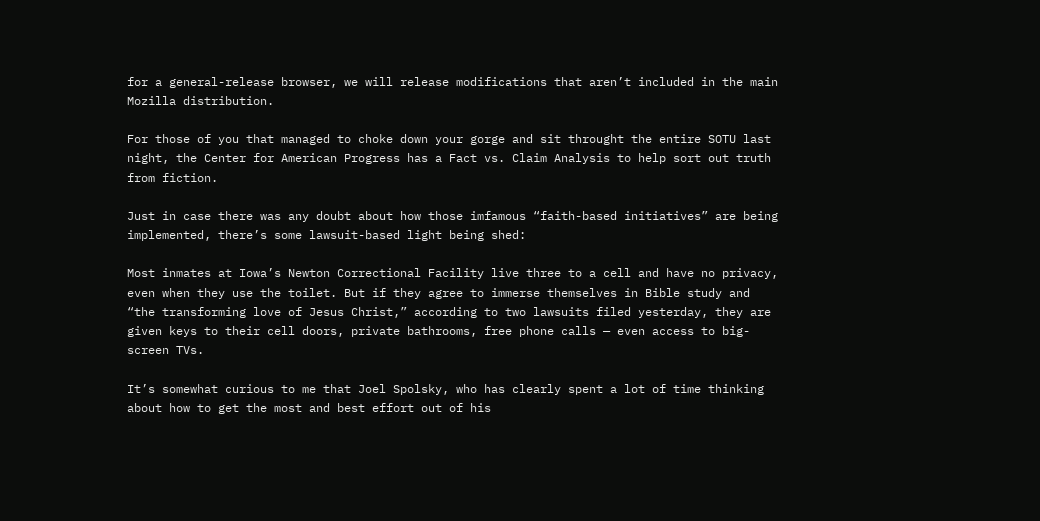for a general-release browser, we will release modifications that aren’t included in the main Mozilla distribution.

For those of you that managed to choke down your gorge and sit throught the entire SOTU last night, the Center for American Progress has a Fact vs. Claim Analysis to help sort out truth from fiction.

Just in case there was any doubt about how those imfamous “faith-based initiatives” are being implemented, there’s some lawsuit-based light being shed:

Most inmates at Iowa’s Newton Correctional Facility live three to a cell and have no privacy, even when they use the toilet. But if they agree to immerse themselves in Bible study and “the transforming love of Jesus Christ,” according to two lawsuits filed yesterday, they are given keys to their cell doors, private bathrooms, free phone calls — even access to big-screen TVs.

It’s somewhat curious to me that Joel Spolsky, who has clearly spent a lot of time thinking about how to get the most and best effort out of his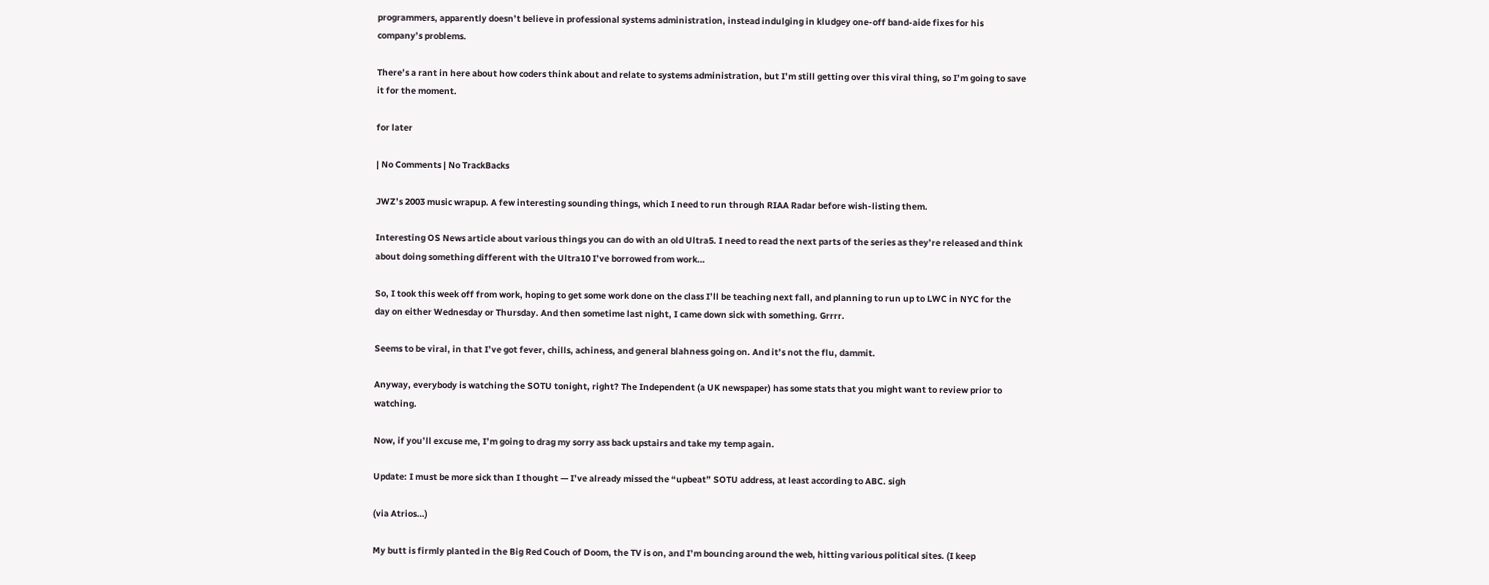programmers, apparently doesn’t believe in professional systems administration, instead indulging in kludgey one-off band-aide fixes for his company’s problems.

There’s a rant in here about how coders think about and relate to systems administration, but I’m still getting over this viral thing, so I’m going to save it for the moment.

for later

| No Comments | No TrackBacks

JWZ’s 2003 music wrapup. A few interesting sounding things, which I need to run through RIAA Radar before wish-listing them.

Interesting OS News article about various things you can do with an old Ultra5. I need to read the next parts of the series as they’re released and think about doing something different with the Ultra10 I’ve borrowed from work…

So, I took this week off from work, hoping to get some work done on the class I’ll be teaching next fall, and planning to run up to LWC in NYC for the day on either Wednesday or Thursday. And then sometime last night, I came down sick with something. Grrrr.

Seems to be viral, in that I’ve got fever, chills, achiness, and general blahness going on. And it’s not the flu, dammit.

Anyway, everybody is watching the SOTU tonight, right? The Independent (a UK newspaper) has some stats that you might want to review prior to watching.

Now, if you’ll excuse me, I’m going to drag my sorry ass back upstairs and take my temp again.

Update: I must be more sick than I thought — I’ve already missed the “upbeat” SOTU address, at least according to ABC. sigh

(via Atrios…)

My butt is firmly planted in the Big Red Couch of Doom, the TV is on, and I’m bouncing around the web, hitting various political sites. (I keep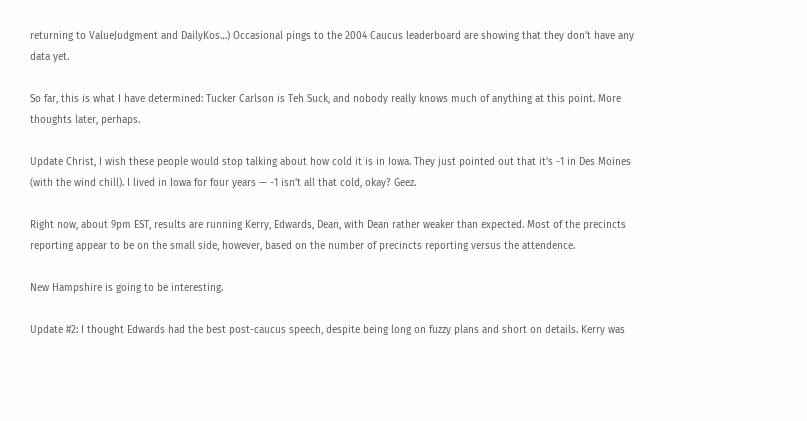returning to ValueJudgment and DailyKos…) Occasional pings to the 2004 Caucus leaderboard are showing that they don’t have any data yet.

So far, this is what I have determined: Tucker Carlson is Teh Suck, and nobody really knows much of anything at this point. More thoughts later, perhaps.

Update Christ, I wish these people would stop talking about how cold it is in Iowa. They just pointed out that it’s -1 in Des Moines (with the wind chill). I lived in Iowa for four years — -1 isn’t all that cold, okay? Geez.

Right now, about 9pm EST, results are running Kerry, Edwards, Dean, with Dean rather weaker than expected. Most of the precincts reporting appear to be on the small side, however, based on the number of precincts reporting versus the attendence.

New Hampshire is going to be interesting.

Update #2: I thought Edwards had the best post-caucus speech, despite being long on fuzzy plans and short on details. Kerry was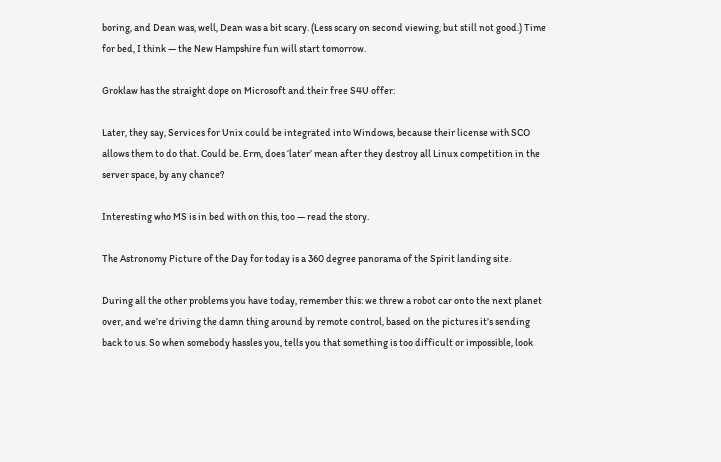boring, and Dean was, well, Dean was a bit scary. (Less scary on second viewing, but still not good.) Time for bed, I think — the New Hampshire fun will start tomorrow.

Groklaw has the straight dope on Microsoft and their free S4U offer:

Later, they say, Services for Unix could be integrated into Windows, because their license with SCO allows them to do that. Could be. Erm, does ‘later’ mean after they destroy all Linux competition in the server space, by any chance?

Interesting who MS is in bed with on this, too — read the story.

The Astronomy Picture of the Day for today is a 360 degree panorama of the Spirit landing site.

During all the other problems you have today, remember this: we threw a robot car onto the next planet over, and we’re driving the damn thing around by remote control, based on the pictures it’s sending back to us. So when somebody hassles you, tells you that something is too difficult or impossible, look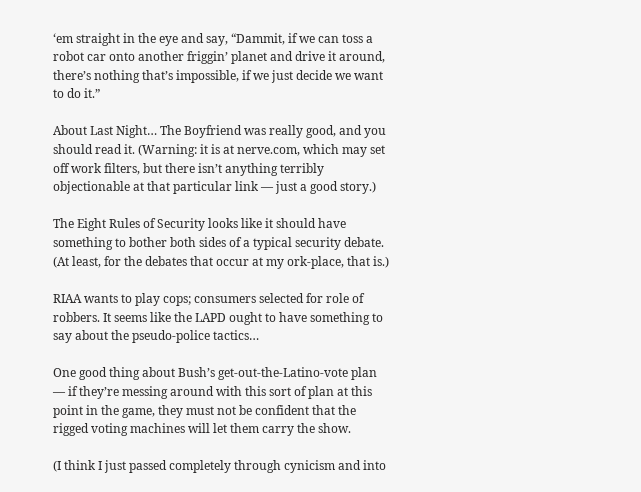‘em straight in the eye and say, “Dammit, if we can toss a robot car onto another friggin’ planet and drive it around, there’s nothing that’s impossible, if we just decide we want to do it.”

About Last Night… The Boyfriend was really good, and you should read it. (Warning: it is at nerve.com, which may set off work filters, but there isn’t anything terribly objectionable at that particular link — just a good story.)

The Eight Rules of Security looks like it should have something to bother both sides of a typical security debate. (At least, for the debates that occur at my ork-place, that is.)

RIAA wants to play cops; consumers selected for role of robbers. It seems like the LAPD ought to have something to say about the pseudo-police tactics…

One good thing about Bush’s get-out-the-Latino-vote plan — if they’re messing around with this sort of plan at this point in the game, they must not be confident that the rigged voting machines will let them carry the show.

(I think I just passed completely through cynicism and into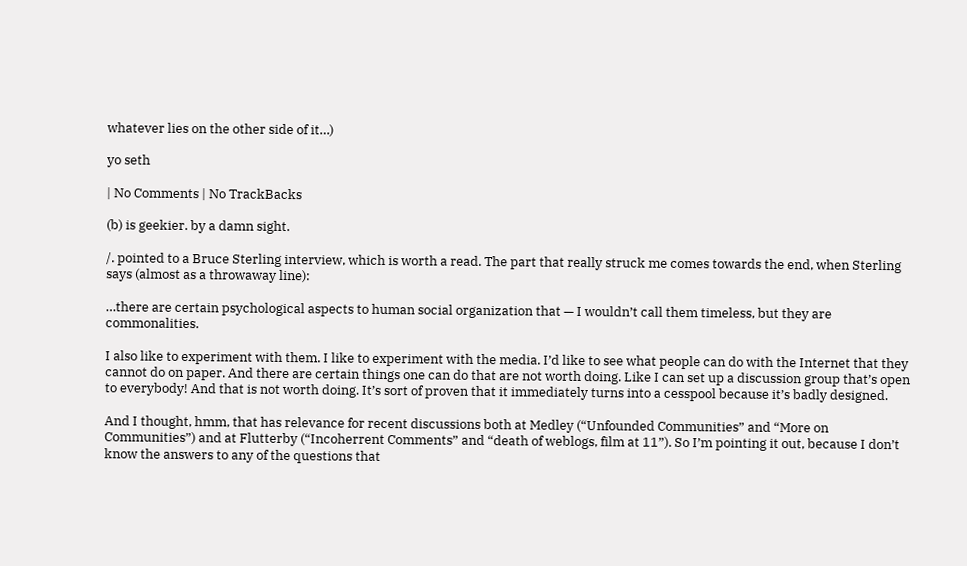whatever lies on the other side of it…)

yo seth

| No Comments | No TrackBacks

(b) is geekier. by a damn sight.

/. pointed to a Bruce Sterling interview, which is worth a read. The part that really struck me comes towards the end, when Sterling says (almost as a throwaway line):

…there are certain psychological aspects to human social organization that — I wouldn’t call them timeless, but they are commonalities.

I also like to experiment with them. I like to experiment with the media. I’d like to see what people can do with the Internet that they cannot do on paper. And there are certain things one can do that are not worth doing. Like I can set up a discussion group that’s open to everybody! And that is not worth doing. It’s sort of proven that it immediately turns into a cesspool because it’s badly designed.

And I thought, hmm, that has relevance for recent discussions both at Medley (“Unfounded Communities” and “More on Communities”) and at Flutterby (“Incoherrent Comments” and “death of weblogs, film at 11”). So I’m pointing it out, because I don’t know the answers to any of the questions that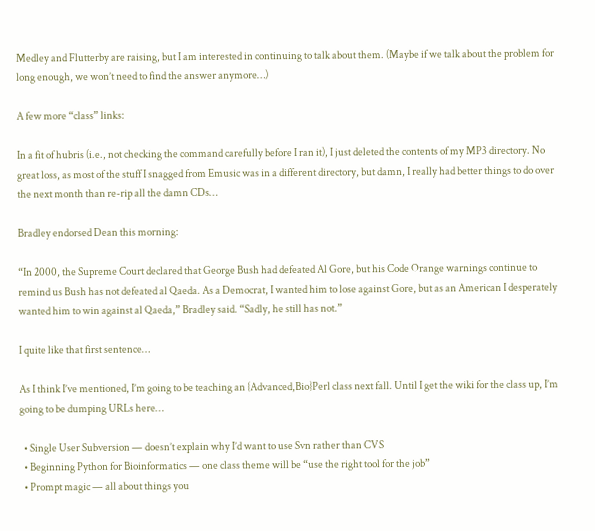Medley and Flutterby are raising, but I am interested in continuing to talk about them. (Maybe if we talk about the problem for long enough, we won’t need to find the answer anymore…)

A few more “class” links:

In a fit of hubris (i.e., not checking the command carefully before I ran it), I just deleted the contents of my MP3 directory. No great loss, as most of the stuff I snagged from Emusic was in a different directory, but damn, I really had better things to do over the next month than re-rip all the damn CDs…

Bradley endorsed Dean this morning:

“In 2000, the Supreme Court declared that George Bush had defeated Al Gore, but his Code Orange warnings continue to remind us Bush has not defeated al Qaeda. As a Democrat, I wanted him to lose against Gore, but as an American I desperately wanted him to win against al Qaeda,” Bradley said. “Sadly, he still has not.”

I quite like that first sentence…

As I think I’ve mentioned, I’m going to be teaching an {Advanced,Bio}Perl class next fall. Until I get the wiki for the class up, I’m going to be dumping URLs here…

  • Single User Subversion — doesn’t explain why I’d want to use Svn rather than CVS
  • Beginning Python for Bioinformatics — one class theme will be “use the right tool for the job”
  • Prompt magic — all about things you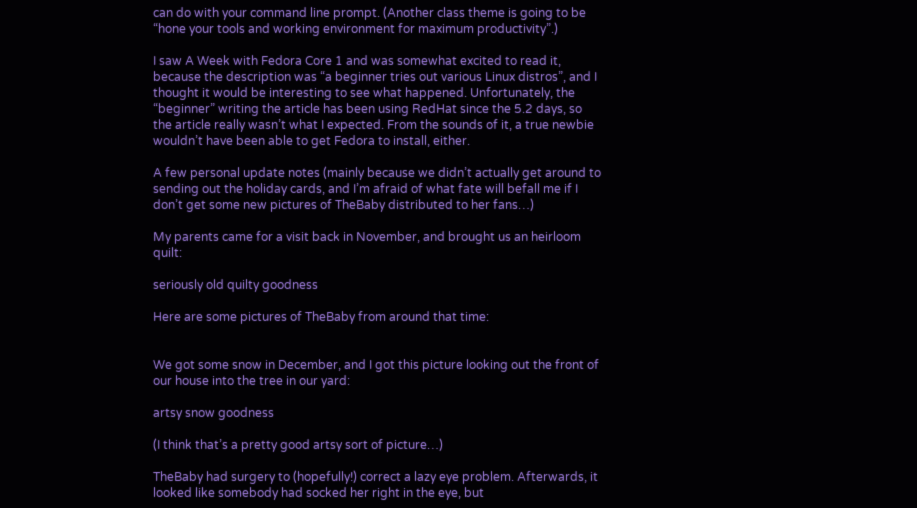can do with your command line prompt. (Another class theme is going to be “hone your tools and working environment for maximum productivity”.)

I saw A Week with Fedora Core 1 and was somewhat excited to read it, because the description was “a beginner tries out various Linux distros”, and I thought it would be interesting to see what happened. Unfortunately, the “beginner” writing the article has been using RedHat since the 5.2 days, so the article really wasn’t what I expected. From the sounds of it, a true newbie wouldn’t have been able to get Fedora to install, either.

A few personal update notes (mainly because we didn’t actually get around to sending out the holiday cards, and I’m afraid of what fate will befall me if I don’t get some new pictures of TheBaby distributed to her fans…)

My parents came for a visit back in November, and brought us an heirloom quilt:

seriously old quilty goodness

Here are some pictures of TheBaby from around that time:


We got some snow in December, and I got this picture looking out the front of our house into the tree in our yard:

artsy snow goodness

(I think that’s a pretty good artsy sort of picture…)

TheBaby had surgery to (hopefully!) correct a lazy eye problem. Afterwards, it looked like somebody had socked her right in the eye, but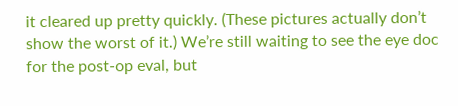it cleared up pretty quickly. (These pictures actually don’t show the worst of it.) We’re still waiting to see the eye doc for the post-op eval, but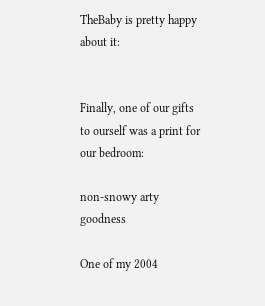TheBaby is pretty happy about it:


Finally, one of our gifts to ourself was a print for our bedroom:

non-snowy arty goodness

One of my 2004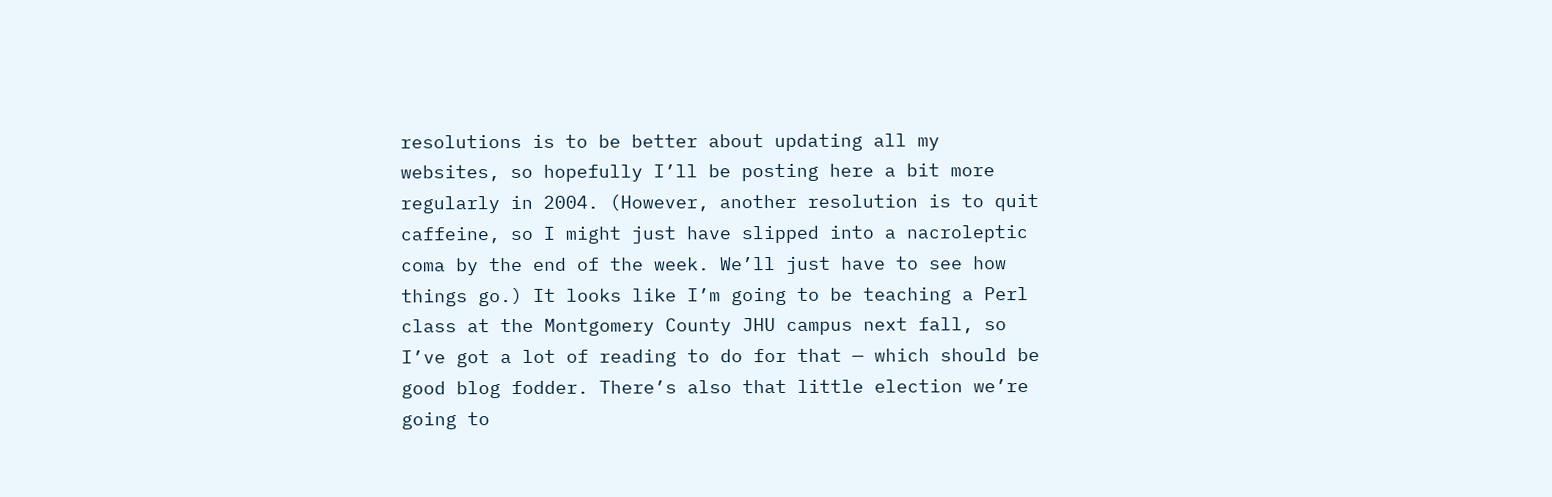resolutions is to be better about updating all my websites, so hopefully I’ll be posting here a bit more regularly in 2004. (However, another resolution is to quit caffeine, so I might just have slipped into a nacroleptic coma by the end of the week. We’ll just have to see how things go.) It looks like I’m going to be teaching a Perl class at the Montgomery County JHU campus next fall, so I’ve got a lot of reading to do for that — which should be good blog fodder. There’s also that little election we’re going to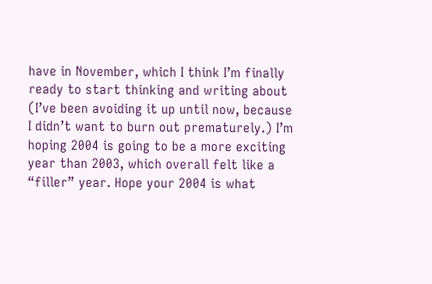have in November, which I think I’m finally ready to start thinking and writing about (I’ve been avoiding it up until now, because I didn’t want to burn out prematurely.) I’m hoping 2004 is going to be a more exciting year than 2003, which overall felt like a “filler” year. Hope your 2004 is what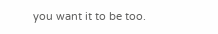you want it to be too.